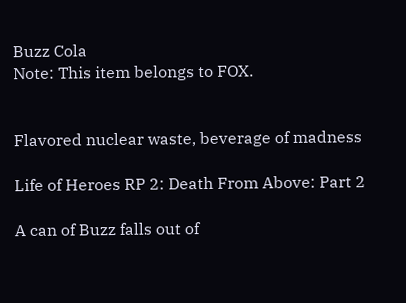Buzz Cola
Note: This item belongs to FOX.


Flavored nuclear waste, beverage of madness

Life of Heroes RP 2: Death From Above: Part 2

A can of Buzz falls out of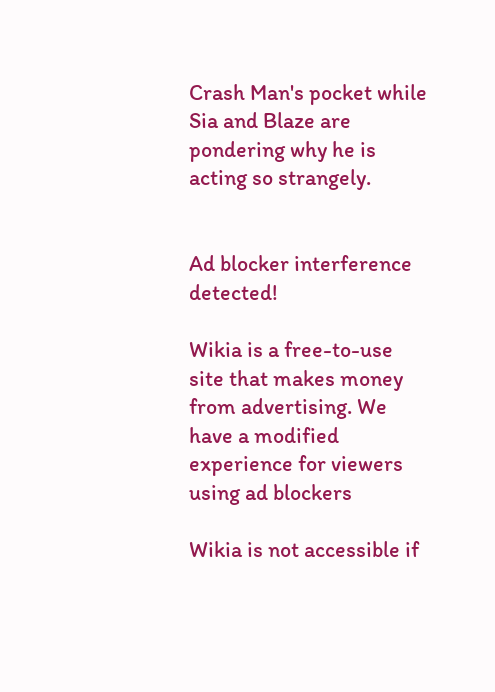Crash Man's pocket while Sia and Blaze are pondering why he is acting so strangely.


Ad blocker interference detected!

Wikia is a free-to-use site that makes money from advertising. We have a modified experience for viewers using ad blockers

Wikia is not accessible if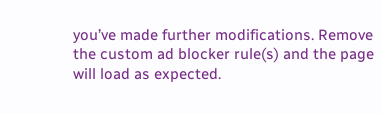you’ve made further modifications. Remove the custom ad blocker rule(s) and the page will load as expected.